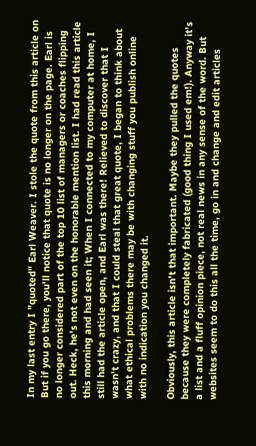In my last entry I "quoted" Earl Weaver. I stole the quote from this article on But if you go there, you'll notice that quote is no longer on the page. Earl is no longer considered part of the top 10 list of managers or coaches flipping out. Heck, he's not even on the honorable mention list. I had read this article this morning and had seen it; When I connected to my computer at home, I still had the article open, and Earl was there! Relieved to discover that I wasn't crazy, and that I could steal that great quote, I began to think about what ethical problems there may be with changing stuff you publish online with no indication you changed it.

Obviously, this article isn't that important. Maybe they pulled the quotes because they were completely fabricated (good thing I used em!). Anyway it's a list and a fluff opinion piece, not real news in any sense of the word. But websites seem to do this all the time, go in and change and edit articles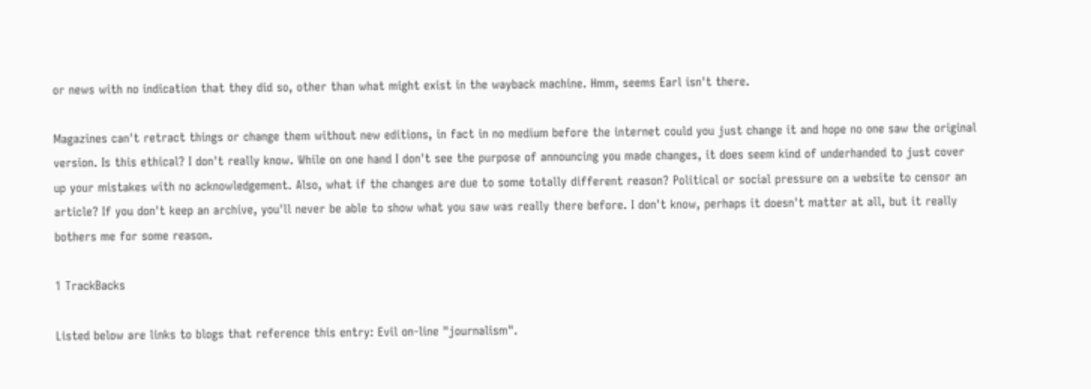or news with no indication that they did so, other than what might exist in the wayback machine. Hmm, seems Earl isn't there.

Magazines can't retract things or change them without new editions, in fact in no medium before the internet could you just change it and hope no one saw the original version. Is this ethical? I don't really know. While on one hand I don't see the purpose of announcing you made changes, it does seem kind of underhanded to just cover up your mistakes with no acknowledgement. Also, what if the changes are due to some totally different reason? Political or social pressure on a website to censor an article? If you don't keep an archive, you'll never be able to show what you saw was really there before. I don't know, perhaps it doesn't matter at all, but it really bothers me for some reason.

1 TrackBacks

Listed below are links to blogs that reference this entry: Evil on-line "journalism".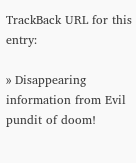TrackBack URL for this entry:

» Disappearing information from Evil pundit of doom!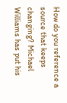How do you reference a source that keeps changing? Michael Williams has put his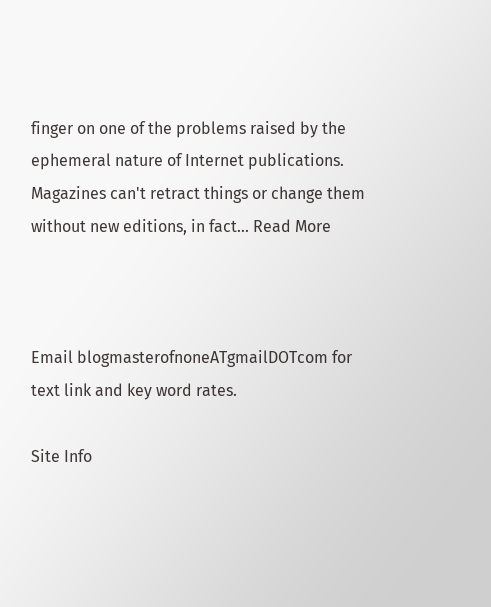finger on one of the problems raised by the ephemeral nature of Internet publications. Magazines can't retract things or change them without new editions, in fact... Read More



Email blogmasterofnoneATgmailDOTcom for text link and key word rates.

Site Info